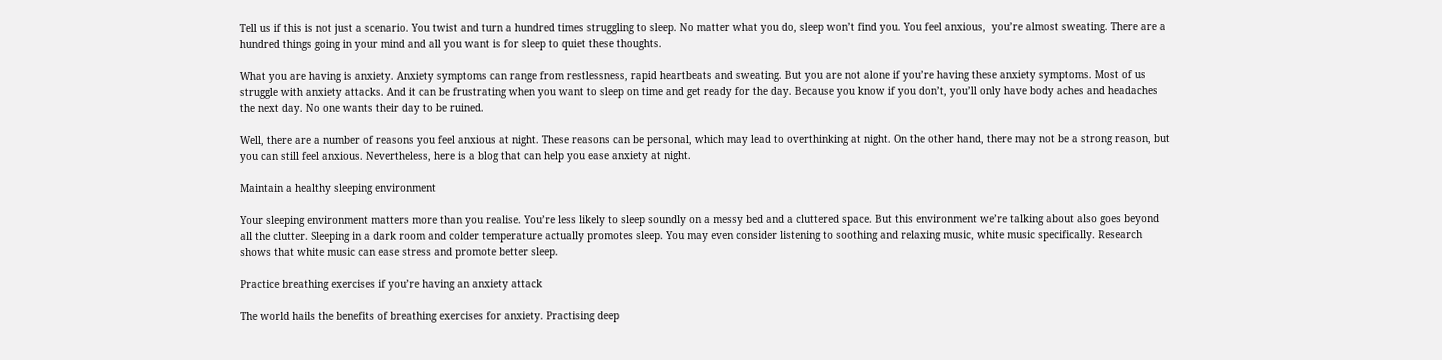Tell us if this is not just a scenario. You twist and turn a hundred times struggling to sleep. No matter what you do, sleep won’t find you. You feel anxious,  you’re almost sweating. There are a hundred things going in your mind and all you want is for sleep to quiet these thoughts.

What you are having is anxiety. Anxiety symptoms can range from restlessness, rapid heartbeats and sweating. But you are not alone if you’re having these anxiety symptoms. Most of us struggle with anxiety attacks. And it can be frustrating when you want to sleep on time and get ready for the day. Because you know if you don’t, you’ll only have body aches and headaches the next day. No one wants their day to be ruined.

Well, there are a number of reasons you feel anxious at night. These reasons can be personal, which may lead to overthinking at night. On the other hand, there may not be a strong reason, but you can still feel anxious. Nevertheless, here is a blog that can help you ease anxiety at night.

Maintain a healthy sleeping environment

Your sleeping environment matters more than you realise. You’re less likely to sleep soundly on a messy bed and a cluttered space. But this environment we’re talking about also goes beyond all the clutter. Sleeping in a dark room and colder temperature actually promotes sleep. You may even consider listening to soothing and relaxing music, white music specifically. Research shows that white music can ease stress and promote better sleep.

Practice breathing exercises if you’re having an anxiety attack

The world hails the benefits of breathing exercises for anxiety. Practising deep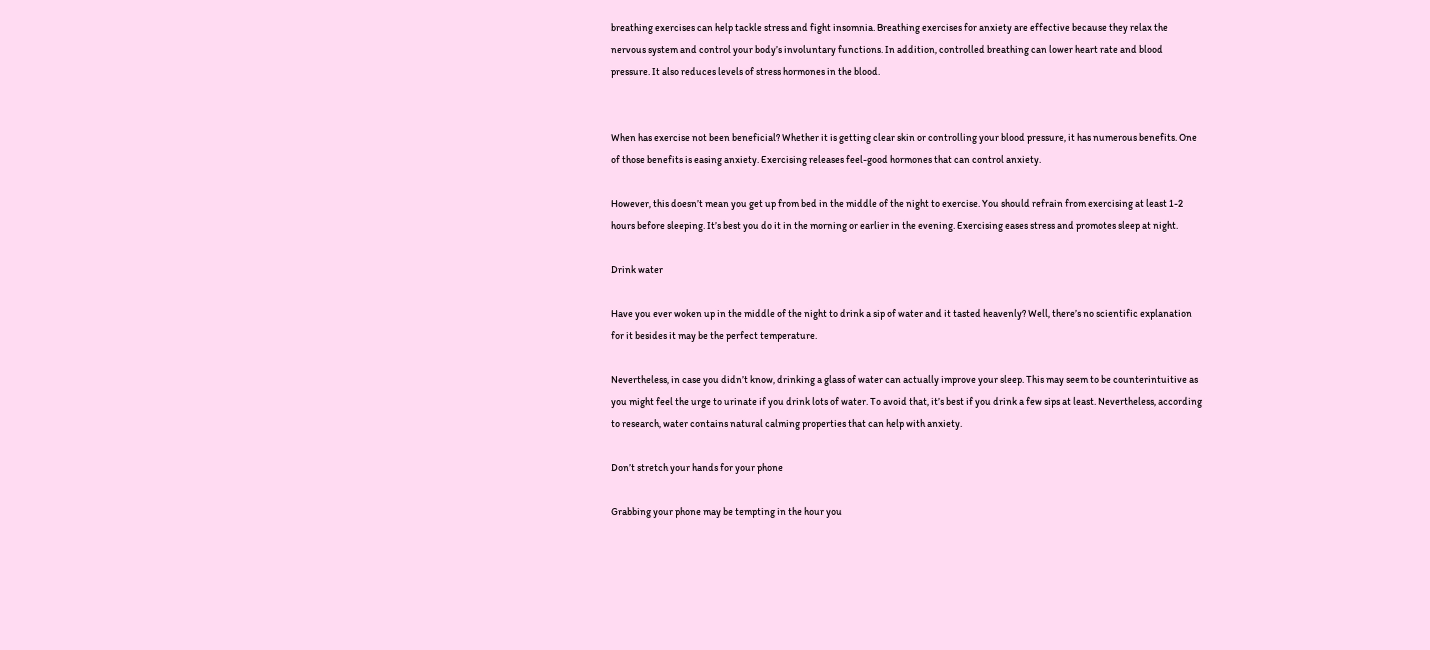breathing exercises can help tackle stress and fight insomnia. Breathing exercises for anxiety are effective because they relax the nervous system and control your body’s involuntary functions. In addition, controlled breathing can lower heart rate and blood pressure. It also reduces levels of stress hormones in the blood.


When has exercise not been beneficial? Whether it is getting clear skin or controlling your blood pressure, it has numerous benefits. One of those benefits is easing anxiety. Exercising releases feel-good hormones that can control anxiety.

However, this doesn’t mean you get up from bed in the middle of the night to exercise. You should refrain from exercising at least 1-2 hours before sleeping. It’s best you do it in the morning or earlier in the evening. Exercising eases stress and promotes sleep at night.

Drink water

Have you ever woken up in the middle of the night to drink a sip of water and it tasted heavenly? Well, there’s no scientific explanation for it besides it may be the perfect temperature.

Nevertheless, in case you didn’t know, drinking a glass of water can actually improve your sleep. This may seem to be counterintuitive as you might feel the urge to urinate if you drink lots of water. To avoid that, it’s best if you drink a few sips at least. Nevertheless, according to research, water contains natural calming properties that can help with anxiety.

Don’t stretch your hands for your phone

Grabbing your phone may be tempting in the hour you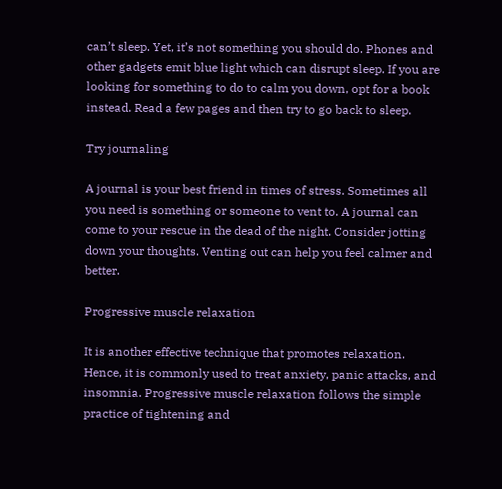can’t sleep. Yet, it’s not something you should do. Phones and other gadgets emit blue light which can disrupt sleep. If you are looking for something to do to calm you down, opt for a book instead. Read a few pages and then try to go back to sleep.

Try journaling

A journal is your best friend in times of stress. Sometimes all you need is something or someone to vent to. A journal can come to your rescue in the dead of the night. Consider jotting down your thoughts. Venting out can help you feel calmer and better.

Progressive muscle relaxation

It is another effective technique that promotes relaxation. Hence, it is commonly used to treat anxiety, panic attacks, and insomnia. Progressive muscle relaxation follows the simple practice of tightening and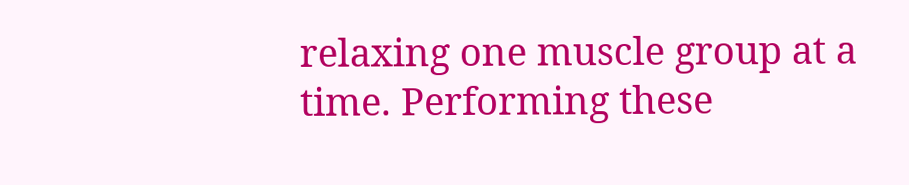relaxing one muscle group at a time. Performing these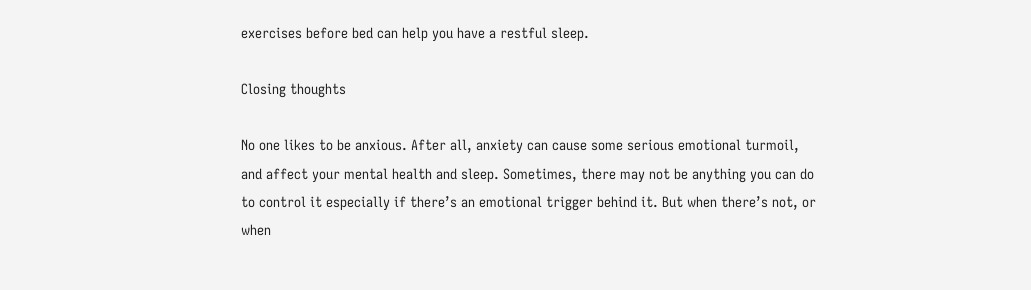exercises before bed can help you have a restful sleep.

Closing thoughts

No one likes to be anxious. After all, anxiety can cause some serious emotional turmoil, and affect your mental health and sleep. Sometimes, there may not be anything you can do to control it especially if there’s an emotional trigger behind it. But when there’s not, or when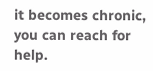it becomes chronic, you can reach for help.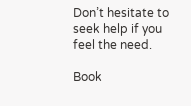Don’t hesitate to seek help if you feel the need.

Book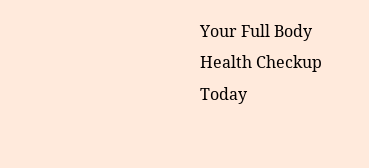Your Full Body Health Checkup Today